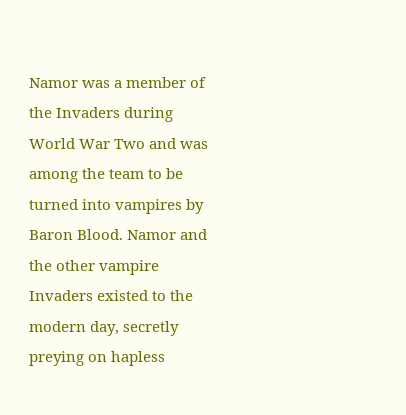Namor was a member of the Invaders during World War Two and was among the team to be turned into vampires by Baron Blood. Namor and the other vampire Invaders existed to the modern day, secretly preying on hapless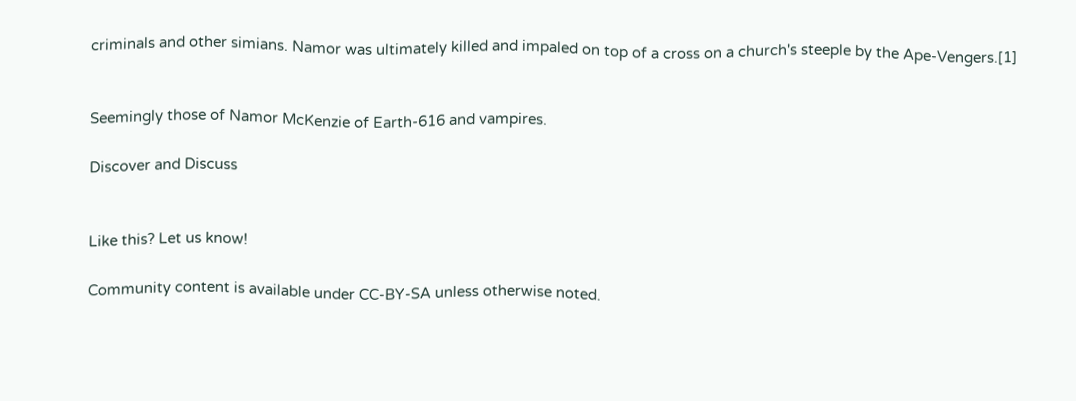criminals and other simians. Namor was ultimately killed and impaled on top of a cross on a church's steeple by the Ape-Vengers.[1]


Seemingly those of Namor McKenzie of Earth-616 and vampires.

Discover and Discuss


Like this? Let us know!

Community content is available under CC-BY-SA unless otherwise noted.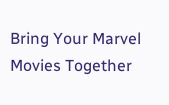Bring Your Marvel Movies Together